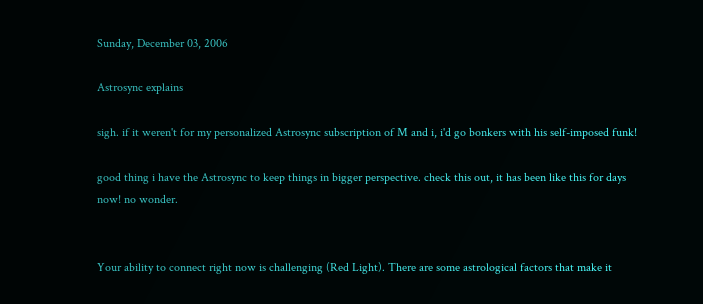Sunday, December 03, 2006

Astrosync explains

sigh. if it weren't for my personalized Astrosync subscription of M and i, i'd go bonkers with his self-imposed funk!

good thing i have the Astrosync to keep things in bigger perspective. check this out, it has been like this for days now! no wonder.


Your ability to connect right now is challenging (Red Light). There are some astrological factors that make it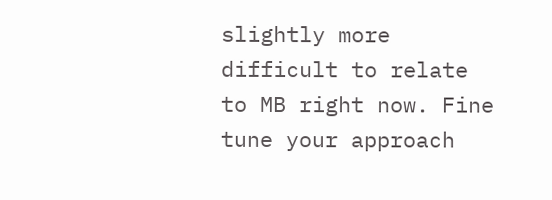slightly more difficult to relate to MB right now. Fine tune your approach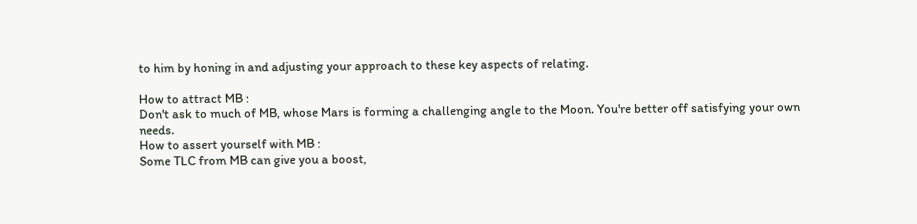to him by honing in and adjusting your approach to these key aspects of relating.

How to attract MB :
Don't ask to much of MB, whose Mars is forming a challenging angle to the Moon. You're better off satisfying your own needs.
How to assert yourself with MB :
Some TLC from MB can give you a boost,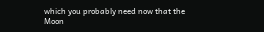which you probably need now that the Moon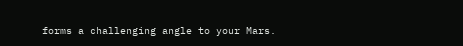forms a challenging angle to your Mars.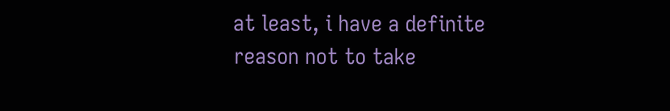at least, i have a definite reason not to take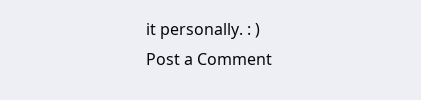it personally. : )
Post a Comment